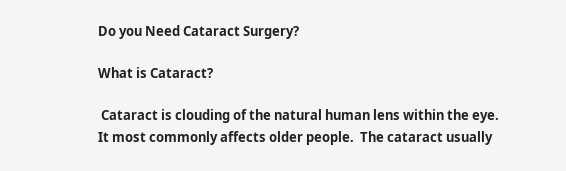Do you Need Cataract Surgery?

What is Cataract?

 Cataract is clouding of the natural human lens within the eye.  It most commonly affects older people.  The cataract usually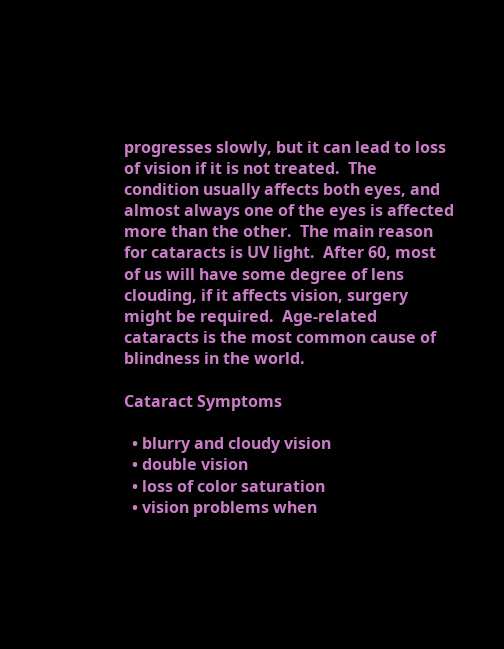progresses slowly, but it can lead to loss of vision if it is not treated.  The condition usually affects both eyes, and almost always one of the eyes is affected more than the other.  The main reason for cataracts is UV light.  After 60, most of us will have some degree of lens clouding, if it affects vision, surgery might be required.  Age-related cataracts is the most common cause of blindness in the world.

Cataract Symptoms

  • blurry and cloudy vision
  • double vision
  • loss of color saturation
  • vision problems when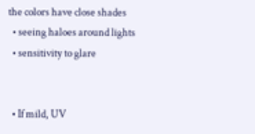the colors have close shades
  • seeing haloes around lights
  • sensitivity to glare


  • If mild, UV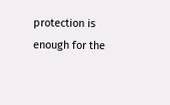protection is enough for the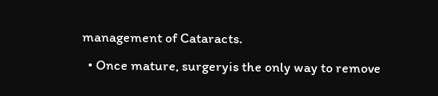management of Cataracts.
  • Once mature, surgeryis the only way to remove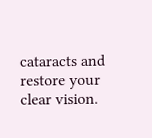cataracts and restore your clear vision.